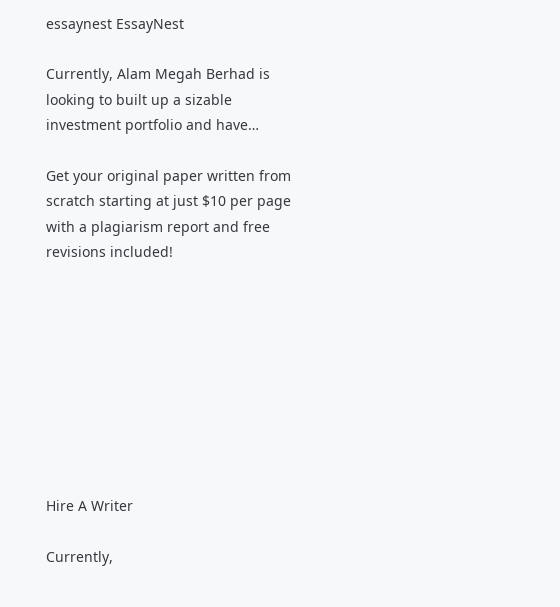essaynest EssayNest

Currently, Alam Megah Berhad is looking to built up a sizable investment portfolio and have…

Get your original paper written from scratch starting at just $10 per page with a plagiarism report and free revisions included!









Hire A Writer

Currently,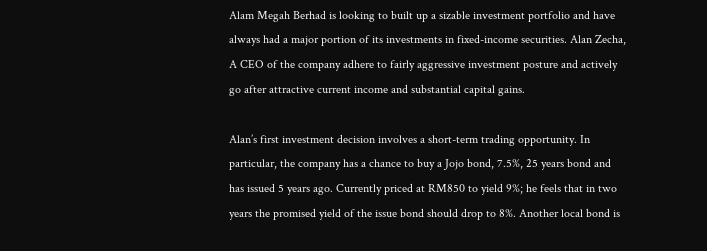Alam Megah Berhad is looking to built up a sizable investment portfolio and have always had a major portion of its investments in fixed-income securities. Alan Zecha, A CEO of the company adhere to fairly aggressive investment posture and actively go after attractive current income and substantial capital gains.

Alan’s first investment decision involves a short-term trading opportunity. In particular, the company has a chance to buy a Jojo bond, 7.5%, 25 years bond and has issued 5 years ago. Currently priced at RM850 to yield 9%; he feels that in two years the promised yield of the issue bond should drop to 8%. Another local bond is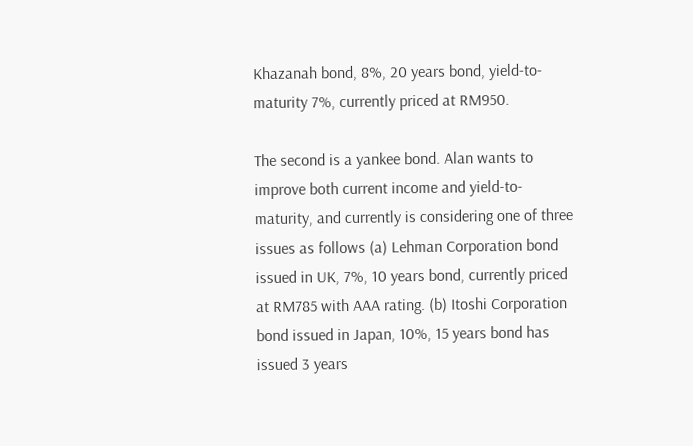Khazanah bond, 8%, 20 years bond, yield-to-maturity 7%, currently priced at RM950.

The second is a yankee bond. Alan wants to improve both current income and yield-to-maturity, and currently is considering one of three issues as follows (a) Lehman Corporation bond issued in UK, 7%, 10 years bond, currently priced at RM785 with AAA rating. (b) Itoshi Corporation bond issued in Japan, 10%, 15 years bond has issued 3 years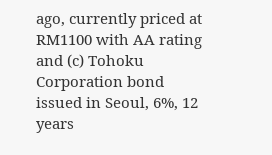ago, currently priced at RM1100 with AA rating and (c) Tohoku Corporation bond issued in Seoul, 6%, 12 years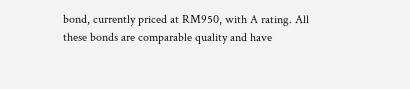bond, currently priced at RM950, with A rating. All these bonds are comparable quality and have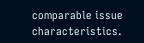comparable issue characteristics.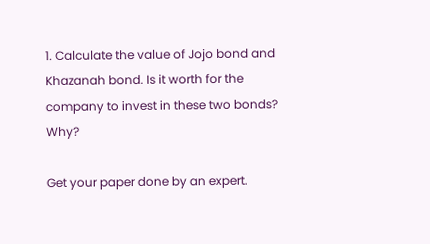1. Calculate the value of Jojo bond and Khazanah bond. Is it worth for the company to invest in these two bonds? Why?

Get your paper done by an expert.